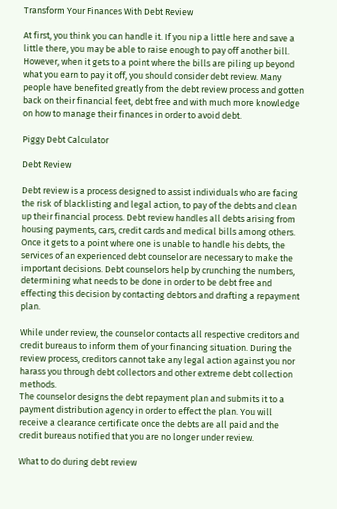Transform Your Finances With Debt Review

At first, you think you can handle it. If you nip a little here and save a little there, you may be able to raise enough to pay off another bill. However, when it gets to a point where the bills are piling up beyond what you earn to pay it off, you should consider debt review. Many people have benefited greatly from the debt review process and gotten back on their financial feet, debt free and with much more knowledge on how to manage their finances in order to avoid debt.

Piggy Debt Calculator

Debt Review

Debt review is a process designed to assist individuals who are facing the risk of blacklisting and legal action, to pay of the debts and clean up their financial process. Debt review handles all debts arising from housing payments, cars, credit cards and medical bills among others.
Once it gets to a point where one is unable to handle his debts, the services of an experienced debt counselor are necessary to make the important decisions. Debt counselors help by crunching the numbers, determining what needs to be done in order to be debt free and effecting this decision by contacting debtors and drafting a repayment plan.

While under review, the counselor contacts all respective creditors and credit bureaus to inform them of your financing situation. During the review process, creditors cannot take any legal action against you nor harass you through debt collectors and other extreme debt collection methods.
The counselor designs the debt repayment plan and submits it to a payment distribution agency in order to effect the plan. You will receive a clearance certificate once the debts are all paid and the credit bureaus notified that you are no longer under review.

What to do during debt review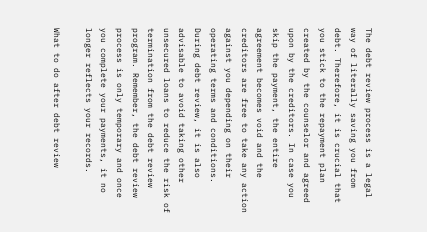The debt review process is a legal way of literally saving you from debt. Therefore, it is crucial that you stick to the repayment plan created by the counselor and agreed upon by the creditors. In case you skip the payment, the entire agreement becomes void and the creditors are free to take any action against you depending on their operating terms and conditions. During debt review, it is also advisable to avoid taking other unsecured loans to reduce the risk of termination from the debt review program. Remember, the debt review process is only temporary and once you complete your payments, it no longer reflects your records.

What to do after debt review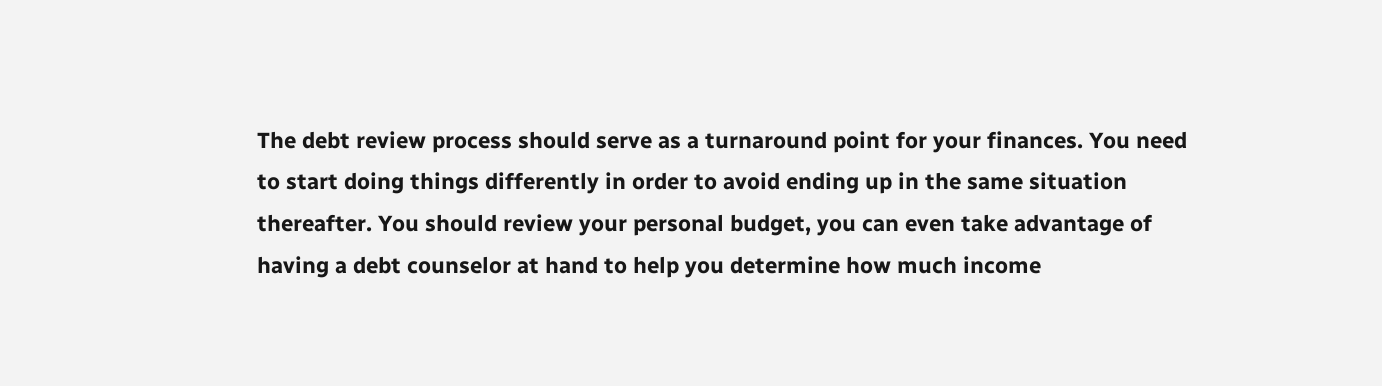The debt review process should serve as a turnaround point for your finances. You need to start doing things differently in order to avoid ending up in the same situation thereafter. You should review your personal budget, you can even take advantage of having a debt counselor at hand to help you determine how much income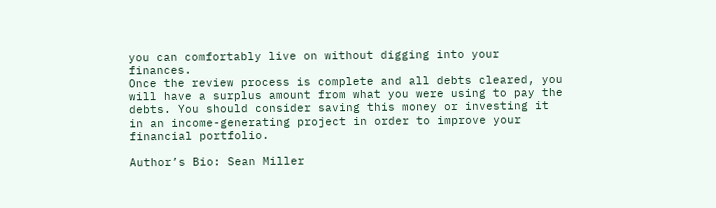you can comfortably live on without digging into your finances.
Once the review process is complete and all debts cleared, you will have a surplus amount from what you were using to pay the debts. You should consider saving this money or investing it in an income-generating project in order to improve your financial portfolio.

Author’s Bio: Sean Miller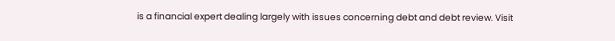is a financial expert dealing largely with issues concerning debt and debt review. Visit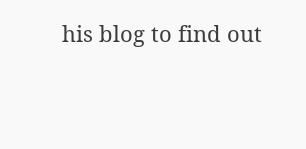his blog to find out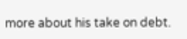more about his take on debt.